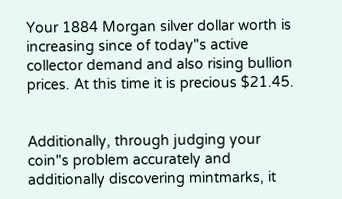Your 1884 Morgan silver dollar worth is increasing since of today"s active collector demand and also rising bullion prices. At this time it is precious $21.45.


Additionally, through judging your coin"s problem accurately and additionally discovering mintmarks, it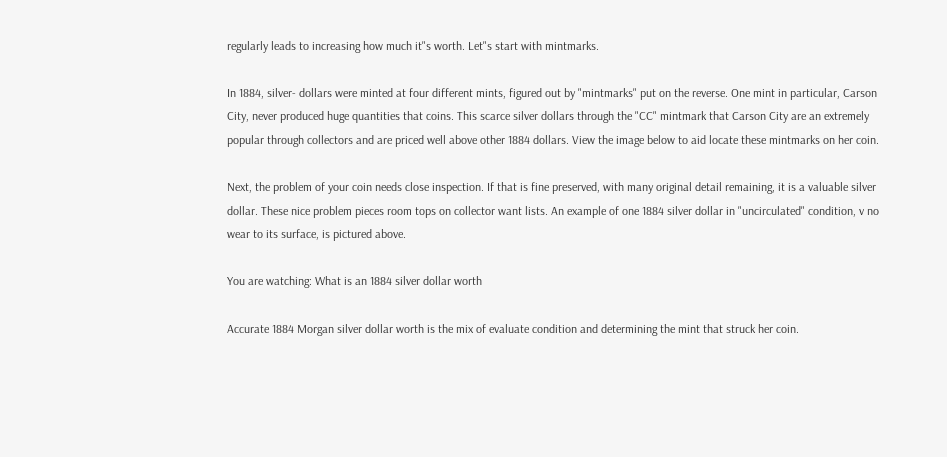regularly leads to increasing how much it"s worth. Let"s start with mintmarks.

In 1884, silver- dollars were minted at four different mints, figured out by "mintmarks" put on the reverse. One mint in particular, Carson City, never produced huge quantities that coins. This scarce silver dollars through the "CC" mintmark that Carson City are an extremely popular through collectors and are priced well above other 1884 dollars. View the image below to aid locate these mintmarks on her coin.

Next, the problem of your coin needs close inspection. If that is fine preserved, with many original detail remaining, it is a valuable silver dollar. These nice problem pieces room tops on collector want lists. An example of one 1884 silver dollar in "uncirculated" condition, v no wear to its surface, is pictured above.

You are watching: What is an 1884 silver dollar worth

Accurate 1884 Morgan silver dollar worth is the mix of evaluate condition and determining the mint that struck her coin.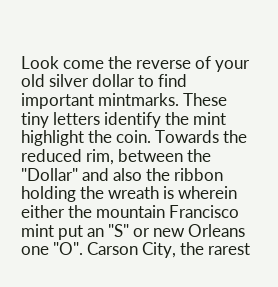Look come the reverse of your old silver dollar to find important mintmarks. These tiny letters identify the mint highlight the coin. Towards the reduced rim, between the "Dollar" and also the ribbon holding the wreath is wherein either the mountain Francisco mint put an "S" or new Orleans one "O". Carson City, the rarest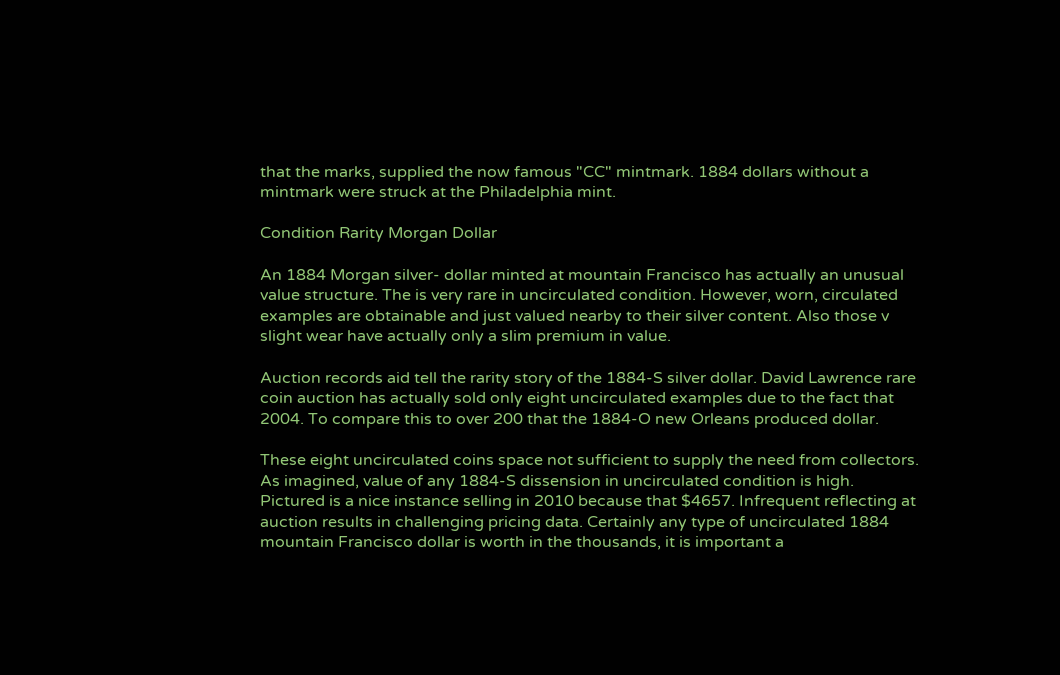that the marks, supplied the now famous "CC" mintmark. 1884 dollars without a mintmark were struck at the Philadelphia mint.

Condition Rarity Morgan Dollar

An 1884 Morgan silver- dollar minted at mountain Francisco has actually an unusual value structure. The is very rare in uncirculated condition. However, worn, circulated examples are obtainable and just valued nearby to their silver content. Also those v slight wear have actually only a slim premium in value.

Auction records aid tell the rarity story of the 1884-S silver dollar. David Lawrence rare coin auction has actually sold only eight uncirculated examples due to the fact that 2004. To compare this to over 200 that the 1884-O new Orleans produced dollar.

These eight uncirculated coins space not sufficient to supply the need from collectors. As imagined, value of any 1884-S dissension in uncirculated condition is high. Pictured is a nice instance selling in 2010 because that $4657. Infrequent reflecting at auction results in challenging pricing data. Certainly any type of uncirculated 1884 mountain Francisco dollar is worth in the thousands, it is important a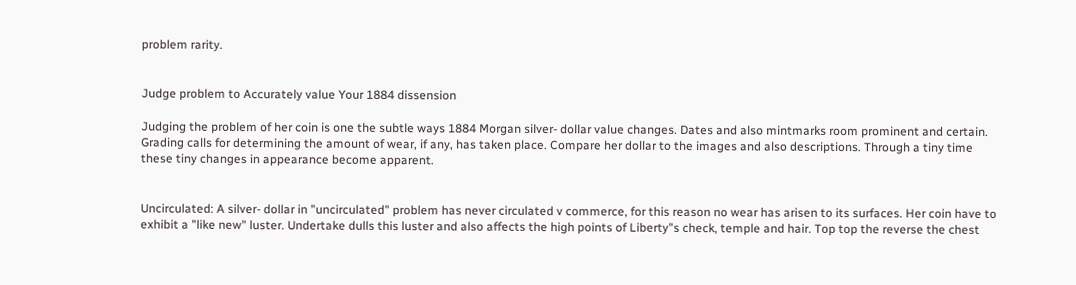problem rarity.


Judge problem to Accurately value Your 1884 dissension

Judging the problem of her coin is one the subtle ways 1884 Morgan silver- dollar value changes. Dates and also mintmarks room prominent and certain. Grading calls for determining the amount of wear, if any, has taken place. Compare her dollar to the images and also descriptions. Through a tiny time these tiny changes in appearance become apparent.


Uncirculated: A silver- dollar in "uncirculated" problem has never circulated v commerce, for this reason no wear has arisen to its surfaces. Her coin have to exhibit a "like new" luster. Undertake dulls this luster and also affects the high points of Liberty"s check, temple and hair. Top top the reverse the chest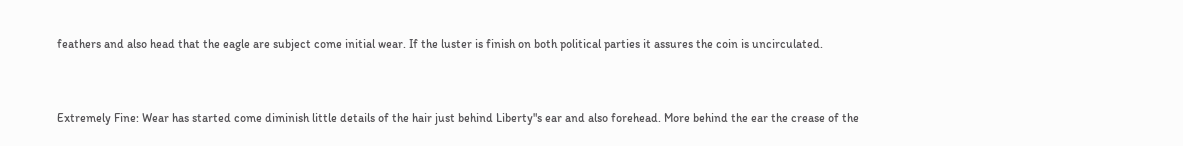feathers and also head that the eagle are subject come initial wear. If the luster is finish on both political parties it assures the coin is uncirculated.


Extremely Fine: Wear has started come diminish little details of the hair just behind Liberty"s ear and also forehead. More behind the ear the crease of the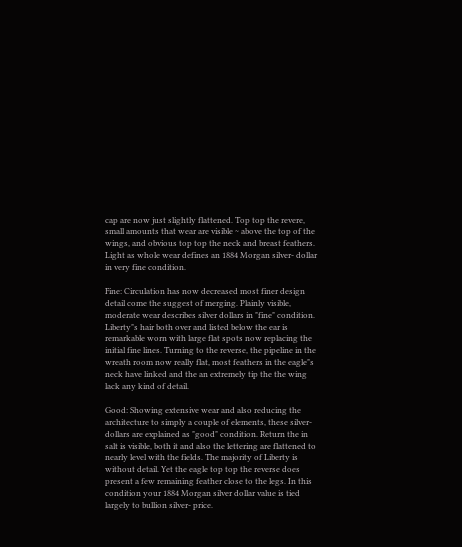cap are now just slightly flattened. Top top the revere, small amounts that wear are visible ~ above the top of the wings, and obvious top top the neck and breast feathers. Light as whole wear defines an 1884 Morgan silver- dollar in very fine condition.

Fine: Circulation has now decreased most finer design detail come the suggest of merging. Plainly visible, moderate wear describes silver dollars in "fine" condition. Liberty"s hair both over and listed below the ear is remarkable worn with large flat spots now replacing the initial fine lines. Turning to the reverse, the pipeline in the wreath room now really flat, most feathers in the eagle"s neck have linked and the an extremely tip the the wing lack any kind of detail.

Good: Showing extensive wear and also reducing the architecture to simply a couple of elements, these silver- dollars are explained as "good" condition. Return the in salt is visible, both it and also the lettering are flattened to nearly level with the fields. The majority of Liberty is without detail. Yet the eagle top top the reverse does present a few remaining feather close to the legs. In this condition your 1884 Morgan silver dollar value is tied largely to bullion silver- price.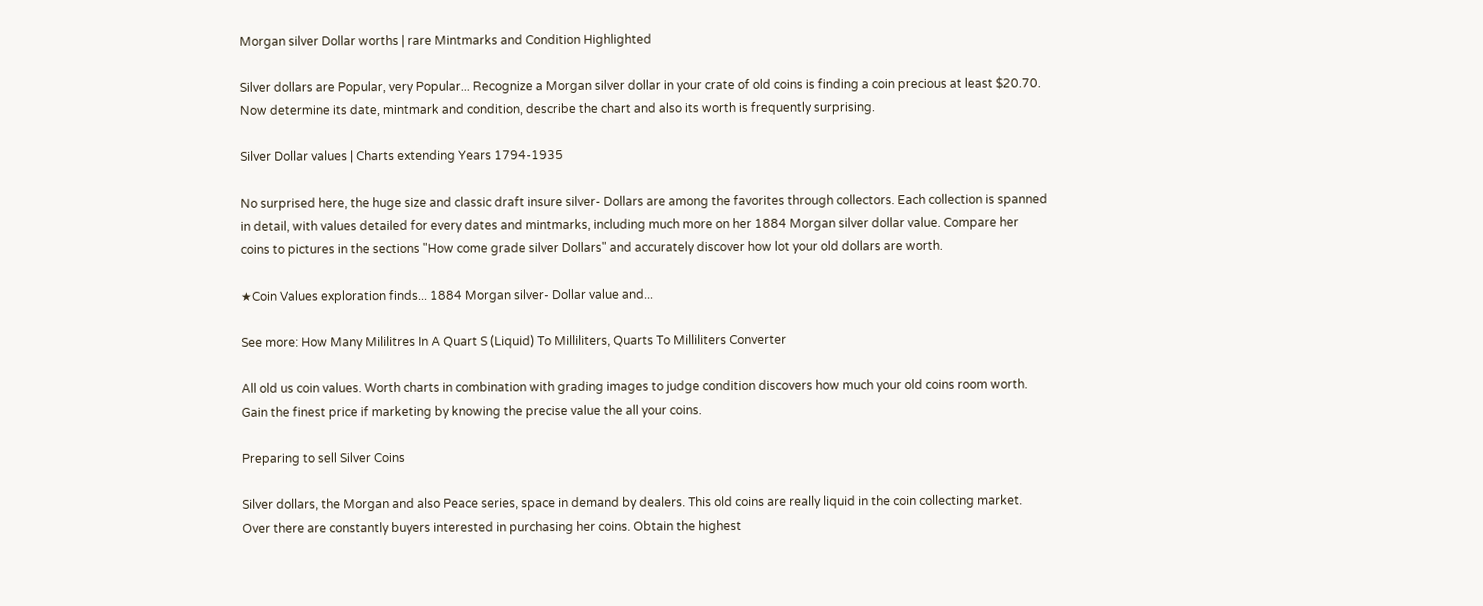Morgan silver Dollar worths | rare Mintmarks and Condition Highlighted

Silver dollars are Popular, very Popular... Recognize a Morgan silver dollar in your crate of old coins is finding a coin precious at least $20.70. Now determine its date, mintmark and condition, describe the chart and also its worth is frequently surprising.

Silver Dollar values | Charts extending Years 1794-1935

No surprised here, the huge size and classic draft insure silver- Dollars are among the favorites through collectors. Each collection is spanned in detail, with values detailed for every dates and mintmarks, including much more on her 1884 Morgan silver dollar value. Compare her coins to pictures in the sections "How come grade silver Dollars" and accurately discover how lot your old dollars are worth.

★Coin Values exploration finds... 1884 Morgan silver- Dollar value and...

See more: How Many Mililitres In A Quart S (Liquid) To Milliliters, Quarts To Milliliters Converter

All old us coin values. Worth charts in combination with grading images to judge condition discovers how much your old coins room worth. Gain the finest price if marketing by knowing the precise value the all your coins.

Preparing to sell Silver Coins

Silver dollars, the Morgan and also Peace series, space in demand by dealers. This old coins are really liquid in the coin collecting market. Over there are constantly buyers interested in purchasing her coins. Obtain the highest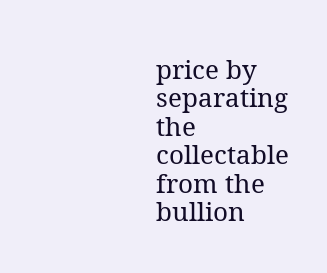price by separating the collectable from the bullion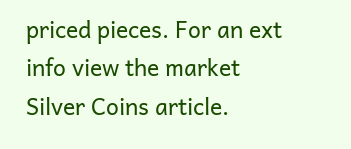priced pieces. For an ext info view the market Silver Coins article.